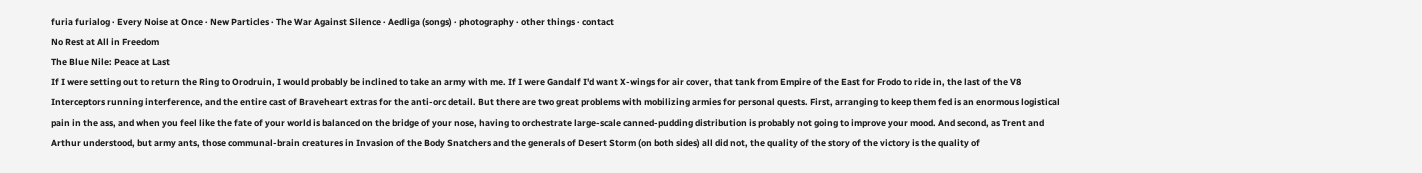furia furialog · Every Noise at Once · New Particles · The War Against Silence · Aedliga (songs) · photography · other things · contact
No Rest at All in Freedom
The Blue Nile: Peace at Last
If I were setting out to return the Ring to Orodruin, I would probably be inclined to take an army with me. If I were Gandalf I'd want X-wings for air cover, that tank from Empire of the East for Frodo to ride in, the last of the V8 Interceptors running interference, and the entire cast of Braveheart extras for the anti-orc detail. But there are two great problems with mobilizing armies for personal quests. First, arranging to keep them fed is an enormous logistical pain in the ass, and when you feel like the fate of your world is balanced on the bridge of your nose, having to orchestrate large-scale canned-pudding distribution is probably not going to improve your mood. And second, as Trent and Arthur understood, but army ants, those communal-brain creatures in Invasion of the Body Snatchers and the generals of Desert Storm (on both sides) all did not, the quality of the story of the victory is the quality of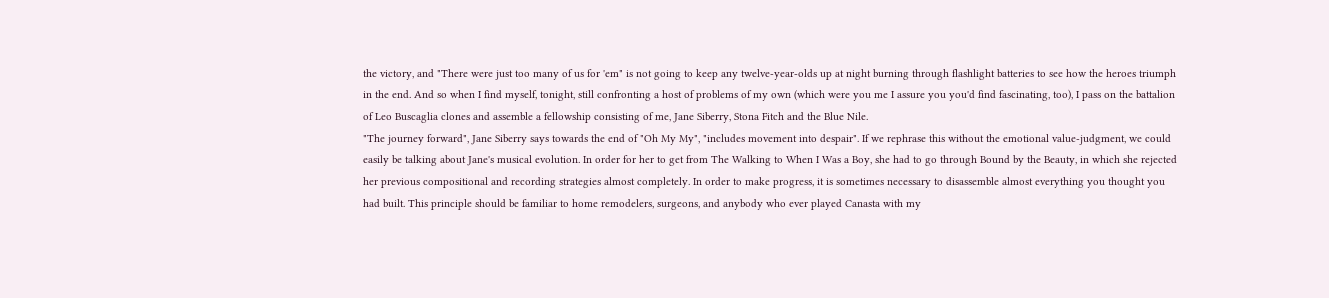the victory, and "There were just too many of us for 'em" is not going to keep any twelve-year-olds up at night burning through flashlight batteries to see how the heroes triumph in the end. And so when I find myself, tonight, still confronting a host of problems of my own (which were you me I assure you you'd find fascinating, too), I pass on the battalion of Leo Buscaglia clones and assemble a fellowship consisting of me, Jane Siberry, Stona Fitch and the Blue Nile.
"The journey forward", Jane Siberry says towards the end of "Oh My My", "includes movement into despair". If we rephrase this without the emotional value-judgment, we could easily be talking about Jane's musical evolution. In order for her to get from The Walking to When I Was a Boy, she had to go through Bound by the Beauty, in which she rejected her previous compositional and recording strategies almost completely. In order to make progress, it is sometimes necessary to disassemble almost everything you thought you had built. This principle should be familiar to home remodelers, surgeons, and anybody who ever played Canasta with my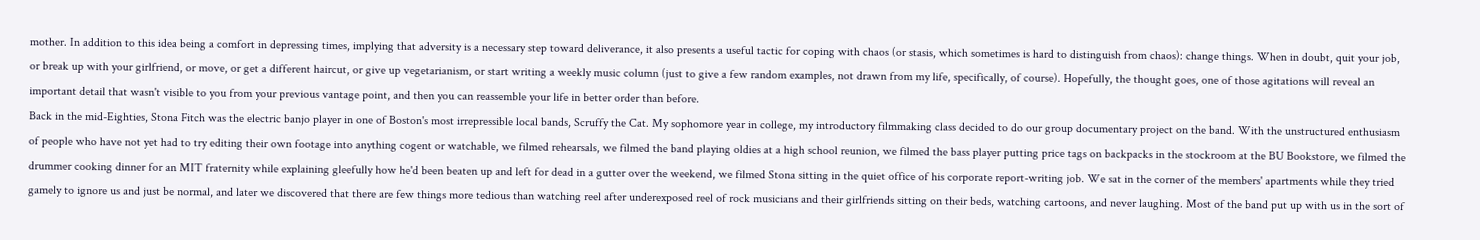mother. In addition to this idea being a comfort in depressing times, implying that adversity is a necessary step toward deliverance, it also presents a useful tactic for coping with chaos (or stasis, which sometimes is hard to distinguish from chaos): change things. When in doubt, quit your job, or break up with your girlfriend, or move, or get a different haircut, or give up vegetarianism, or start writing a weekly music column (just to give a few random examples, not drawn from my life, specifically, of course). Hopefully, the thought goes, one of those agitations will reveal an important detail that wasn't visible to you from your previous vantage point, and then you can reassemble your life in better order than before.
Back in the mid-Eighties, Stona Fitch was the electric banjo player in one of Boston's most irrepressible local bands, Scruffy the Cat. My sophomore year in college, my introductory filmmaking class decided to do our group documentary project on the band. With the unstructured enthusiasm of people who have not yet had to try editing their own footage into anything cogent or watchable, we filmed rehearsals, we filmed the band playing oldies at a high school reunion, we filmed the bass player putting price tags on backpacks in the stockroom at the BU Bookstore, we filmed the drummer cooking dinner for an MIT fraternity while explaining gleefully how he'd been beaten up and left for dead in a gutter over the weekend, we filmed Stona sitting in the quiet office of his corporate report-writing job. We sat in the corner of the members' apartments while they tried gamely to ignore us and just be normal, and later we discovered that there are few things more tedious than watching reel after underexposed reel of rock musicians and their girlfriends sitting on their beds, watching cartoons, and never laughing. Most of the band put up with us in the sort of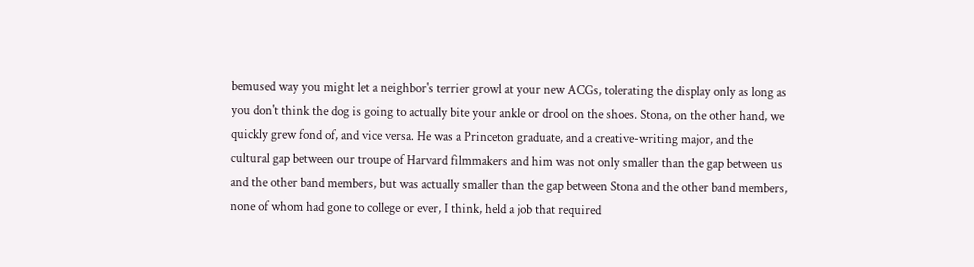bemused way you might let a neighbor's terrier growl at your new ACGs, tolerating the display only as long as you don't think the dog is going to actually bite your ankle or drool on the shoes. Stona, on the other hand, we quickly grew fond of, and vice versa. He was a Princeton graduate, and a creative-writing major, and the cultural gap between our troupe of Harvard filmmakers and him was not only smaller than the gap between us and the other band members, but was actually smaller than the gap between Stona and the other band members, none of whom had gone to college or ever, I think, held a job that required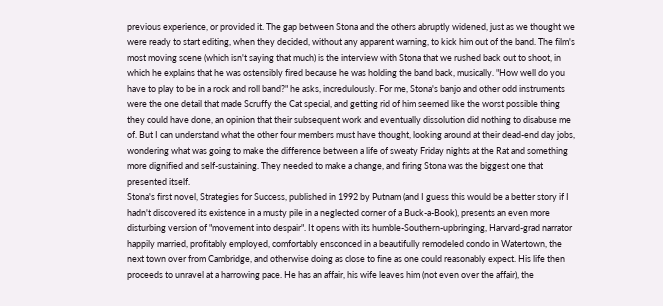previous experience, or provided it. The gap between Stona and the others abruptly widened, just as we thought we were ready to start editing, when they decided, without any apparent warning, to kick him out of the band. The film's most moving scene (which isn't saying that much) is the interview with Stona that we rushed back out to shoot, in which he explains that he was ostensibly fired because he was holding the band back, musically. "How well do you have to play to be in a rock and roll band?" he asks, incredulously. For me, Stona's banjo and other odd instruments were the one detail that made Scruffy the Cat special, and getting rid of him seemed like the worst possible thing they could have done, an opinion that their subsequent work and eventually dissolution did nothing to disabuse me of. But I can understand what the other four members must have thought, looking around at their dead-end day jobs, wondering what was going to make the difference between a life of sweaty Friday nights at the Rat and something more dignified and self-sustaining. They needed to make a change, and firing Stona was the biggest one that presented itself.
Stona's first novel, Strategies for Success, published in 1992 by Putnam (and I guess this would be a better story if I hadn't discovered its existence in a musty pile in a neglected corner of a Buck-a-Book), presents an even more disturbing version of "movement into despair". It opens with its humble-Southern-upbringing, Harvard-grad narrator happily married, profitably employed, comfortably ensconced in a beautifully remodeled condo in Watertown, the next town over from Cambridge, and otherwise doing as close to fine as one could reasonably expect. His life then proceeds to unravel at a harrowing pace. He has an affair, his wife leaves him (not even over the affair), the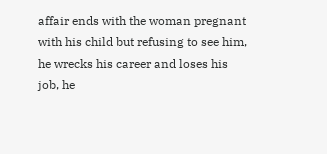affair ends with the woman pregnant with his child but refusing to see him, he wrecks his career and loses his job, he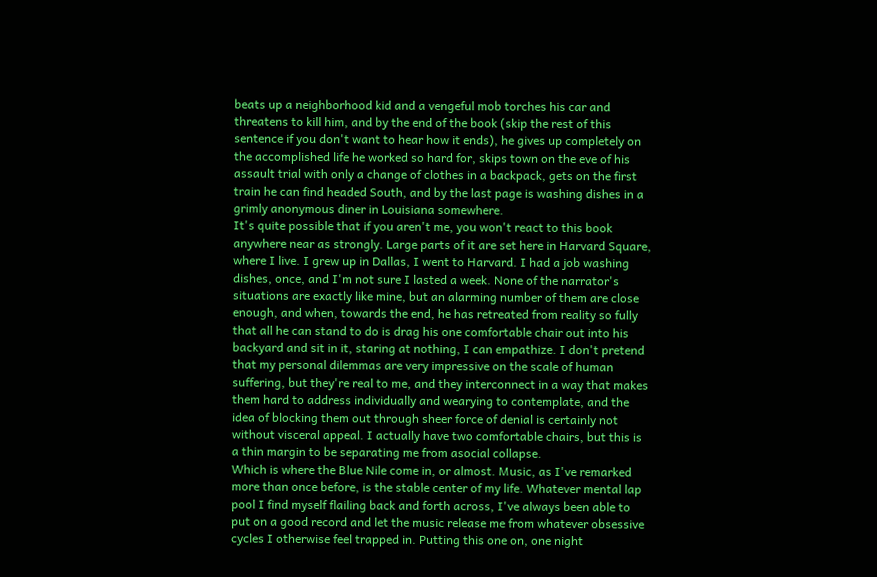beats up a neighborhood kid and a vengeful mob torches his car and threatens to kill him, and by the end of the book (skip the rest of this sentence if you don't want to hear how it ends), he gives up completely on the accomplished life he worked so hard for, skips town on the eve of his assault trial with only a change of clothes in a backpack, gets on the first train he can find headed South, and by the last page is washing dishes in a grimly anonymous diner in Louisiana somewhere.
It's quite possible that if you aren't me, you won't react to this book anywhere near as strongly. Large parts of it are set here in Harvard Square, where I live. I grew up in Dallas, I went to Harvard. I had a job washing dishes, once, and I'm not sure I lasted a week. None of the narrator's situations are exactly like mine, but an alarming number of them are close enough, and when, towards the end, he has retreated from reality so fully that all he can stand to do is drag his one comfortable chair out into his backyard and sit in it, staring at nothing, I can empathize. I don't pretend that my personal dilemmas are very impressive on the scale of human suffering, but they're real to me, and they interconnect in a way that makes them hard to address individually and wearying to contemplate, and the idea of blocking them out through sheer force of denial is certainly not without visceral appeal. I actually have two comfortable chairs, but this is a thin margin to be separating me from asocial collapse.
Which is where the Blue Nile come in, or almost. Music, as I've remarked more than once before, is the stable center of my life. Whatever mental lap pool I find myself flailing back and forth across, I've always been able to put on a good record and let the music release me from whatever obsessive cycles I otherwise feel trapped in. Putting this one on, one night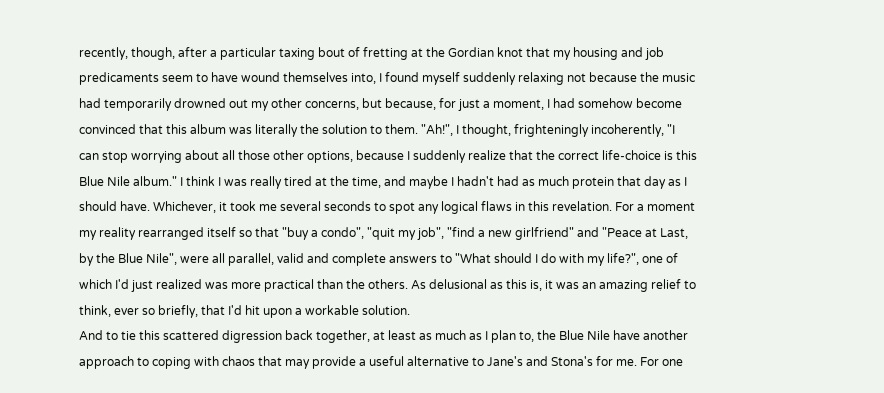recently, though, after a particular taxing bout of fretting at the Gordian knot that my housing and job predicaments seem to have wound themselves into, I found myself suddenly relaxing not because the music had temporarily drowned out my other concerns, but because, for just a moment, I had somehow become convinced that this album was literally the solution to them. "Ah!", I thought, frighteningly incoherently, "I can stop worrying about all those other options, because I suddenly realize that the correct life-choice is this Blue Nile album." I think I was really tired at the time, and maybe I hadn't had as much protein that day as I should have. Whichever, it took me several seconds to spot any logical flaws in this revelation. For a moment my reality rearranged itself so that "buy a condo", "quit my job", "find a new girlfriend" and "Peace at Last, by the Blue Nile", were all parallel, valid and complete answers to "What should I do with my life?", one of which I'd just realized was more practical than the others. As delusional as this is, it was an amazing relief to think, ever so briefly, that I'd hit upon a workable solution.
And to tie this scattered digression back together, at least as much as I plan to, the Blue Nile have another approach to coping with chaos that may provide a useful alternative to Jane's and Stona's for me. For one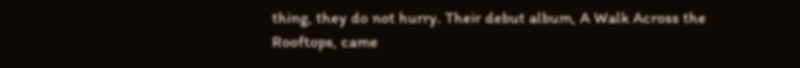thing, they do not hurry. Their debut album, A Walk Across the Rooftops, came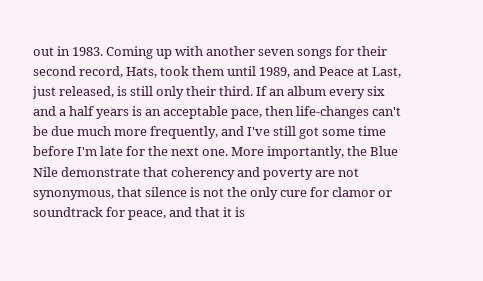out in 1983. Coming up with another seven songs for their second record, Hats, took them until 1989, and Peace at Last, just released, is still only their third. If an album every six and a half years is an acceptable pace, then life-changes can't be due much more frequently, and I've still got some time before I'm late for the next one. More importantly, the Blue Nile demonstrate that coherency and poverty are not synonymous, that silence is not the only cure for clamor or soundtrack for peace, and that it is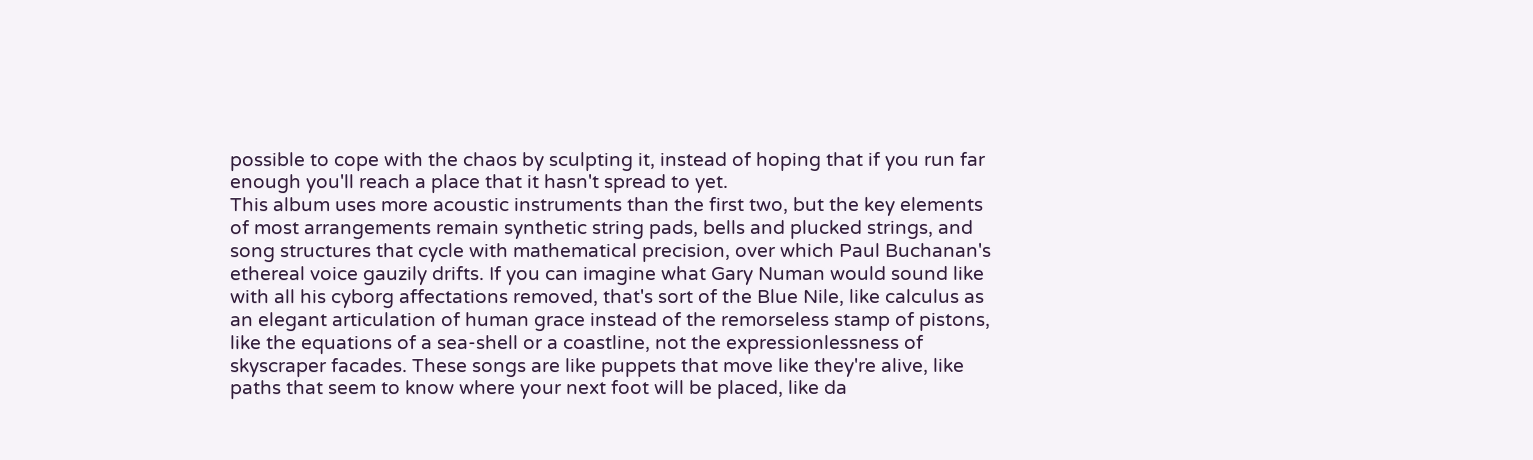possible to cope with the chaos by sculpting it, instead of hoping that if you run far enough you'll reach a place that it hasn't spread to yet.
This album uses more acoustic instruments than the first two, but the key elements of most arrangements remain synthetic string pads, bells and plucked strings, and song structures that cycle with mathematical precision, over which Paul Buchanan's ethereal voice gauzily drifts. If you can imagine what Gary Numan would sound like with all his cyborg affectations removed, that's sort of the Blue Nile, like calculus as an elegant articulation of human grace instead of the remorseless stamp of pistons, like the equations of a sea-shell or a coastline, not the expressionlessness of skyscraper facades. These songs are like puppets that move like they're alive, like paths that seem to know where your next foot will be placed, like da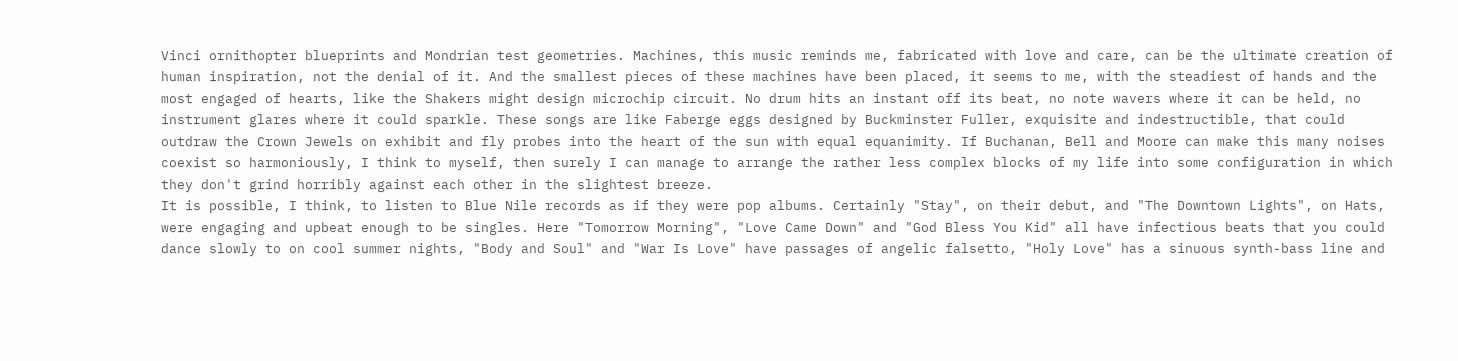Vinci ornithopter blueprints and Mondrian test geometries. Machines, this music reminds me, fabricated with love and care, can be the ultimate creation of human inspiration, not the denial of it. And the smallest pieces of these machines have been placed, it seems to me, with the steadiest of hands and the most engaged of hearts, like the Shakers might design microchip circuit. No drum hits an instant off its beat, no note wavers where it can be held, no instrument glares where it could sparkle. These songs are like Faberge eggs designed by Buckminster Fuller, exquisite and indestructible, that could outdraw the Crown Jewels on exhibit and fly probes into the heart of the sun with equal equanimity. If Buchanan, Bell and Moore can make this many noises coexist so harmoniously, I think to myself, then surely I can manage to arrange the rather less complex blocks of my life into some configuration in which they don't grind horribly against each other in the slightest breeze.
It is possible, I think, to listen to Blue Nile records as if they were pop albums. Certainly "Stay", on their debut, and "The Downtown Lights", on Hats, were engaging and upbeat enough to be singles. Here "Tomorrow Morning", "Love Came Down" and "God Bless You Kid" all have infectious beats that you could dance slowly to on cool summer nights, "Body and Soul" and "War Is Love" have passages of angelic falsetto, "Holy Love" has a sinuous synth-bass line and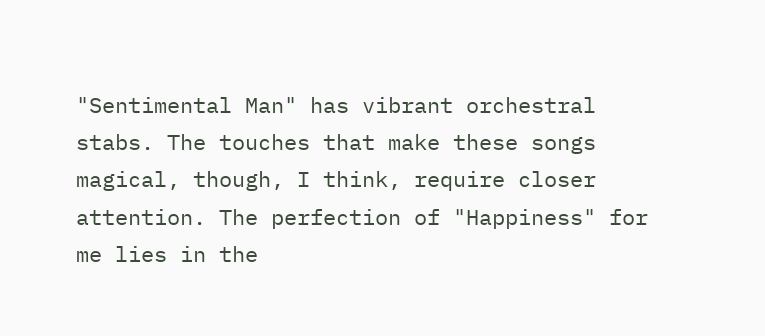"Sentimental Man" has vibrant orchestral stabs. The touches that make these songs magical, though, I think, require closer attention. The perfection of "Happiness" for me lies in the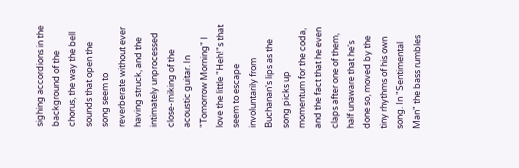sighing accordions in the background of the chorus, the way the bell sounds that open the song seem to reverberate without ever having struck, and the intimately unprocessed close-miking of the acoustic guitar. In "Tomorrow Morning" I love the little "Heh!"s that seem to escape involuntarily from Buchanan's lips as the song picks up momentum for the coda, and the fact that he even claps after one of them, half unaware that he's done so, moved by the tiny rhythms of his own song. In "Sentimental Man" the bass rumbles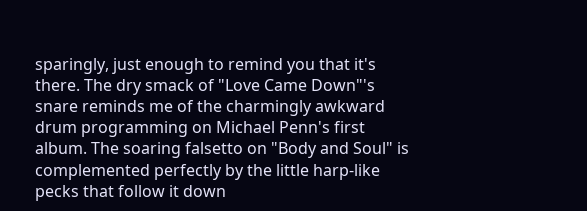sparingly, just enough to remind you that it's there. The dry smack of "Love Came Down"'s snare reminds me of the charmingly awkward drum programming on Michael Penn's first album. The soaring falsetto on "Body and Soul" is complemented perfectly by the little harp-like pecks that follow it down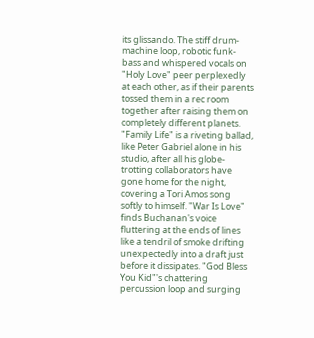its glissando. The stiff drum-machine loop, robotic funk-bass and whispered vocals on "Holy Love" peer perplexedly at each other, as if their parents tossed them in a rec room together after raising them on completely different planets. "Family Life" is a riveting ballad, like Peter Gabriel alone in his studio, after all his globe-trotting collaborators have gone home for the night, covering a Tori Amos song softly to himself. "War Is Love" finds Buchanan's voice fluttering at the ends of lines like a tendril of smoke drifting unexpectedly into a draft just before it dissipates. "God Bless You Kid"'s chattering percussion loop and surging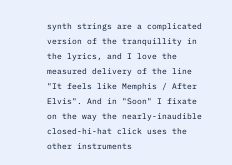synth strings are a complicated version of the tranquillity in the lyrics, and I love the measured delivery of the line "It feels like Memphis / After Elvis". And in "Soon" I fixate on the way the nearly-inaudible closed-hi-hat click uses the other instruments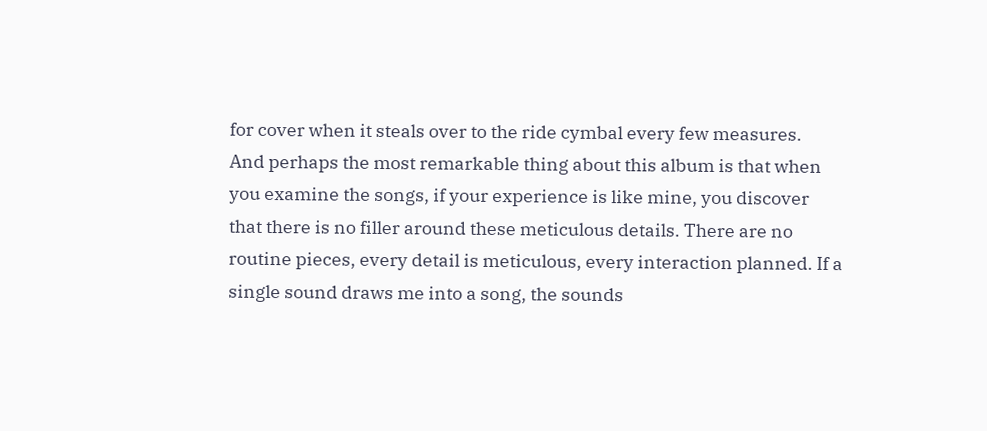for cover when it steals over to the ride cymbal every few measures.
And perhaps the most remarkable thing about this album is that when you examine the songs, if your experience is like mine, you discover that there is no filler around these meticulous details. There are no routine pieces, every detail is meticulous, every interaction planned. If a single sound draws me into a song, the sounds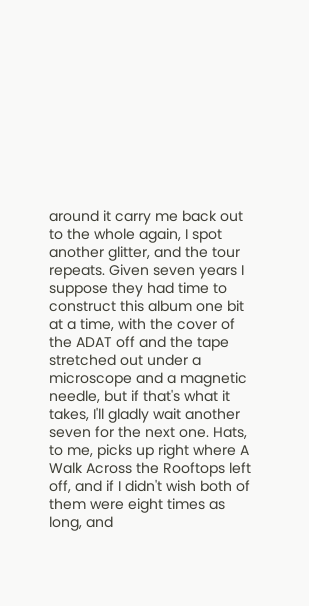around it carry me back out to the whole again, I spot another glitter, and the tour repeats. Given seven years I suppose they had time to construct this album one bit at a time, with the cover of the ADAT off and the tape stretched out under a microscope and a magnetic needle, but if that's what it takes, I'll gladly wait another seven for the next one. Hats, to me, picks up right where A Walk Across the Rooftops left off, and if I didn't wish both of them were eight times as long, and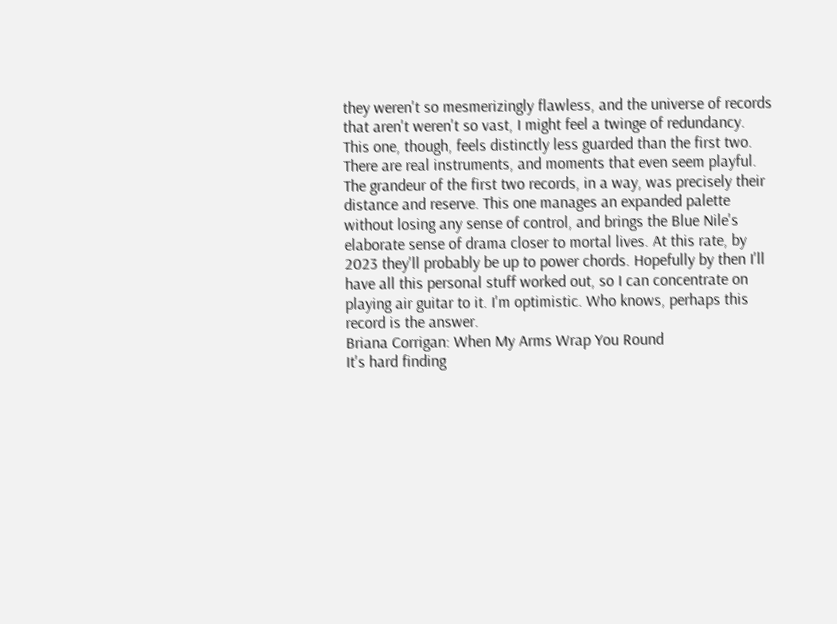they weren't so mesmerizingly flawless, and the universe of records that aren't weren't so vast, I might feel a twinge of redundancy. This one, though, feels distinctly less guarded than the first two. There are real instruments, and moments that even seem playful. The grandeur of the first two records, in a way, was precisely their distance and reserve. This one manages an expanded palette without losing any sense of control, and brings the Blue Nile's elaborate sense of drama closer to mortal lives. At this rate, by 2023 they'll probably be up to power chords. Hopefully by then I'll have all this personal stuff worked out, so I can concentrate on playing air guitar to it. I'm optimistic. Who knows, perhaps this record is the answer.
Briana Corrigan: When My Arms Wrap You Round
It's hard finding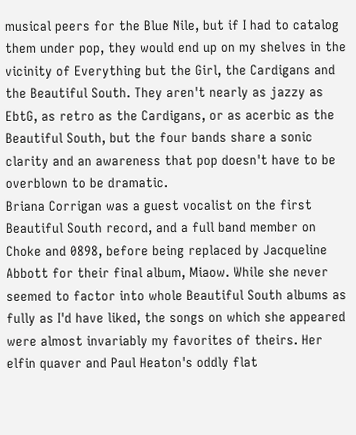musical peers for the Blue Nile, but if I had to catalog them under pop, they would end up on my shelves in the vicinity of Everything but the Girl, the Cardigans and the Beautiful South. They aren't nearly as jazzy as EbtG, as retro as the Cardigans, or as acerbic as the Beautiful South, but the four bands share a sonic clarity and an awareness that pop doesn't have to be overblown to be dramatic.
Briana Corrigan was a guest vocalist on the first Beautiful South record, and a full band member on Choke and 0898, before being replaced by Jacqueline Abbott for their final album, Miaow. While she never seemed to factor into whole Beautiful South albums as fully as I'd have liked, the songs on which she appeared were almost invariably my favorites of theirs. Her elfin quaver and Paul Heaton's oddly flat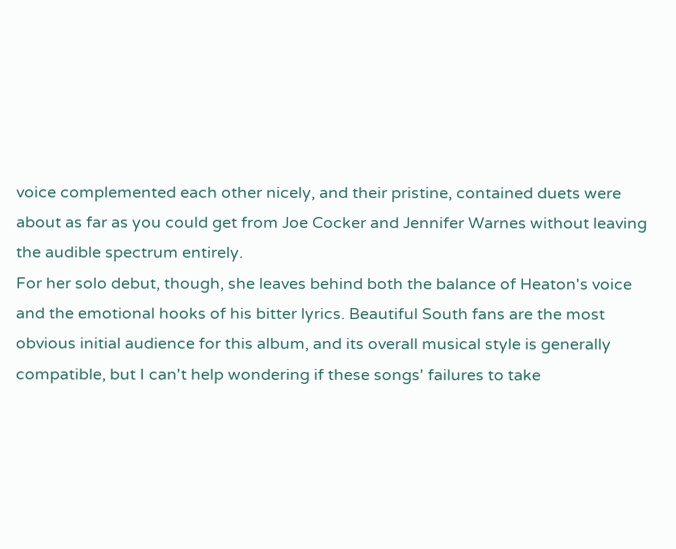voice complemented each other nicely, and their pristine, contained duets were about as far as you could get from Joe Cocker and Jennifer Warnes without leaving the audible spectrum entirely.
For her solo debut, though, she leaves behind both the balance of Heaton's voice and the emotional hooks of his bitter lyrics. Beautiful South fans are the most obvious initial audience for this album, and its overall musical style is generally compatible, but I can't help wondering if these songs' failures to take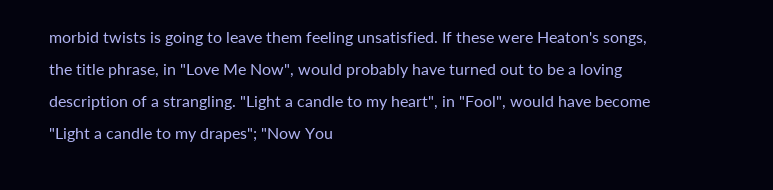morbid twists is going to leave them feeling unsatisfied. If these were Heaton's songs, the title phrase, in "Love Me Now", would probably have turned out to be a loving description of a strangling. "Light a candle to my heart", in "Fool", would have become "Light a candle to my drapes"; "Now You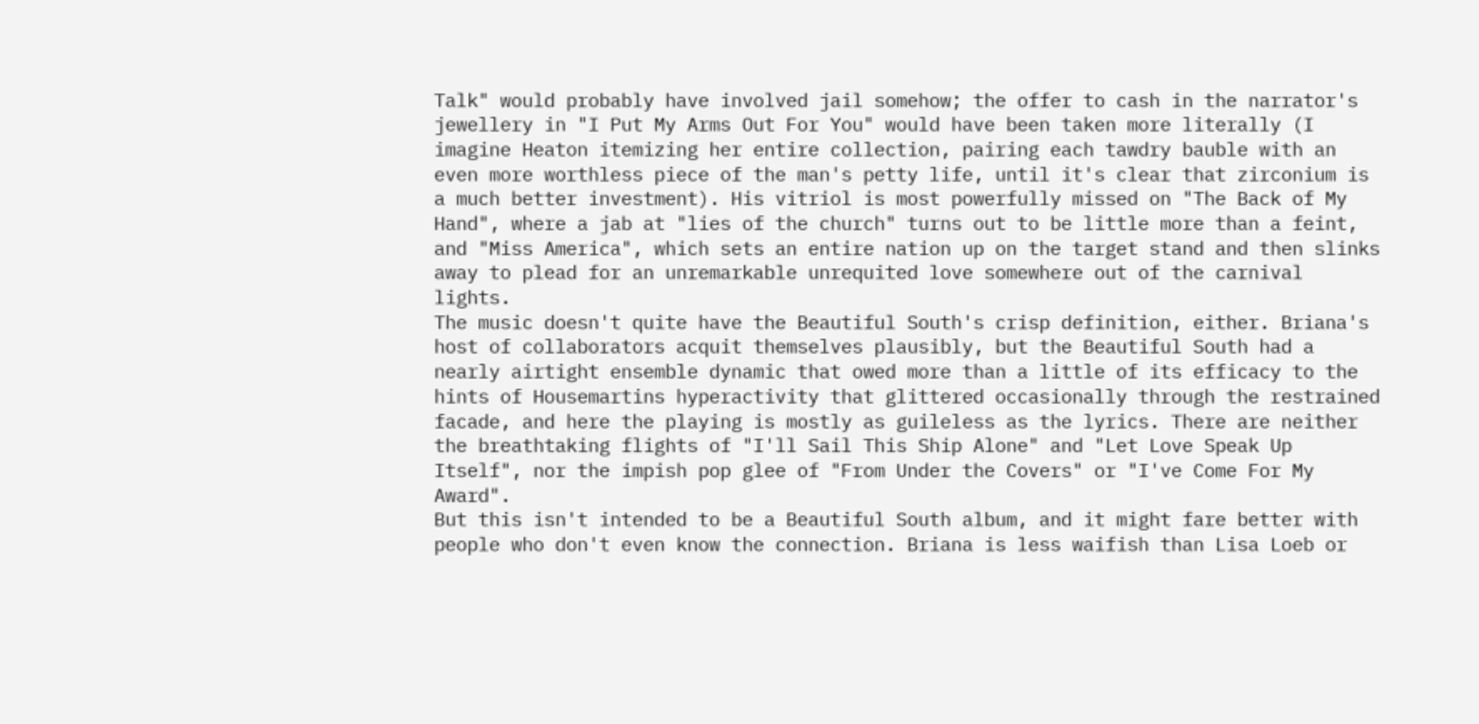Talk" would probably have involved jail somehow; the offer to cash in the narrator's jewellery in "I Put My Arms Out For You" would have been taken more literally (I imagine Heaton itemizing her entire collection, pairing each tawdry bauble with an even more worthless piece of the man's petty life, until it's clear that zirconium is a much better investment). His vitriol is most powerfully missed on "The Back of My Hand", where a jab at "lies of the church" turns out to be little more than a feint, and "Miss America", which sets an entire nation up on the target stand and then slinks away to plead for an unremarkable unrequited love somewhere out of the carnival lights.
The music doesn't quite have the Beautiful South's crisp definition, either. Briana's host of collaborators acquit themselves plausibly, but the Beautiful South had a nearly airtight ensemble dynamic that owed more than a little of its efficacy to the hints of Housemartins hyperactivity that glittered occasionally through the restrained facade, and here the playing is mostly as guileless as the lyrics. There are neither the breathtaking flights of "I'll Sail This Ship Alone" and "Let Love Speak Up Itself", nor the impish pop glee of "From Under the Covers" or "I've Come For My Award".
But this isn't intended to be a Beautiful South album, and it might fare better with people who don't even know the connection. Briana is less waifish than Lisa Loeb or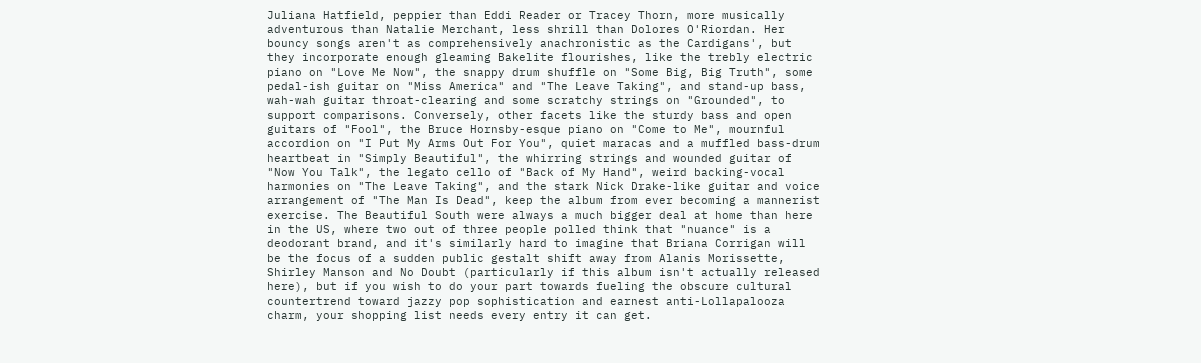Juliana Hatfield, peppier than Eddi Reader or Tracey Thorn, more musically adventurous than Natalie Merchant, less shrill than Dolores O'Riordan. Her bouncy songs aren't as comprehensively anachronistic as the Cardigans', but they incorporate enough gleaming Bakelite flourishes, like the trebly electric piano on "Love Me Now", the snappy drum shuffle on "Some Big, Big Truth", some pedal-ish guitar on "Miss America" and "The Leave Taking", and stand-up bass, wah-wah guitar throat-clearing and some scratchy strings on "Grounded", to support comparisons. Conversely, other facets like the sturdy bass and open guitars of "Fool", the Bruce Hornsby-esque piano on "Come to Me", mournful accordion on "I Put My Arms Out For You", quiet maracas and a muffled bass-drum heartbeat in "Simply Beautiful", the whirring strings and wounded guitar of "Now You Talk", the legato cello of "Back of My Hand", weird backing-vocal harmonies on "The Leave Taking", and the stark Nick Drake-like guitar and voice arrangement of "The Man Is Dead", keep the album from ever becoming a mannerist exercise. The Beautiful South were always a much bigger deal at home than here in the US, where two out of three people polled think that "nuance" is a deodorant brand, and it's similarly hard to imagine that Briana Corrigan will be the focus of a sudden public gestalt shift away from Alanis Morissette, Shirley Manson and No Doubt (particularly if this album isn't actually released here), but if you wish to do your part towards fueling the obscure cultural countertrend toward jazzy pop sophistication and earnest anti-Lollapalooza charm, your shopping list needs every entry it can get.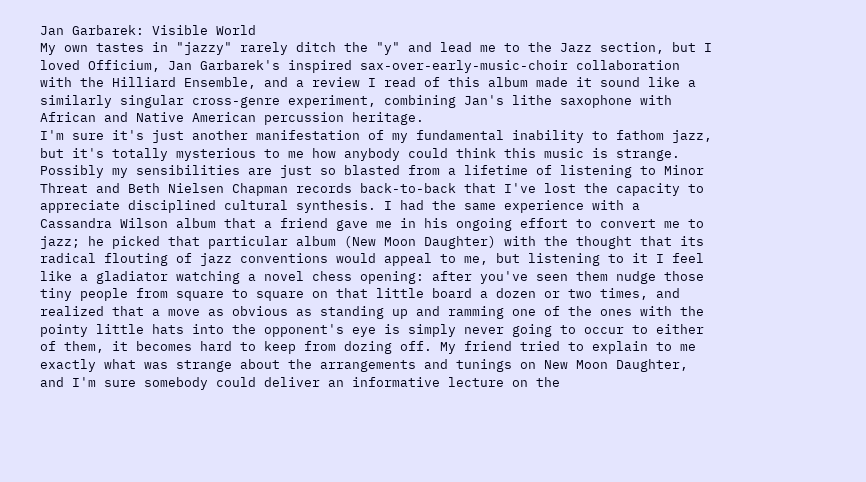Jan Garbarek: Visible World
My own tastes in "jazzy" rarely ditch the "y" and lead me to the Jazz section, but I loved Officium, Jan Garbarek's inspired sax-over-early-music-choir collaboration with the Hilliard Ensemble, and a review I read of this album made it sound like a similarly singular cross-genre experiment, combining Jan's lithe saxophone with African and Native American percussion heritage.
I'm sure it's just another manifestation of my fundamental inability to fathom jazz, but it's totally mysterious to me how anybody could think this music is strange. Possibly my sensibilities are just so blasted from a lifetime of listening to Minor Threat and Beth Nielsen Chapman records back-to-back that I've lost the capacity to appreciate disciplined cultural synthesis. I had the same experience with a Cassandra Wilson album that a friend gave me in his ongoing effort to convert me to jazz; he picked that particular album (New Moon Daughter) with the thought that its radical flouting of jazz conventions would appeal to me, but listening to it I feel like a gladiator watching a novel chess opening: after you've seen them nudge those tiny people from square to square on that little board a dozen or two times, and realized that a move as obvious as standing up and ramming one of the ones with the pointy little hats into the opponent's eye is simply never going to occur to either of them, it becomes hard to keep from dozing off. My friend tried to explain to me exactly what was strange about the arrangements and tunings on New Moon Daughter, and I'm sure somebody could deliver an informative lecture on the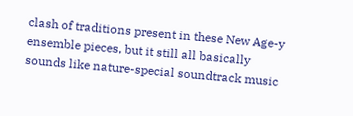clash of traditions present in these New Age-y ensemble pieces, but it still all basically sounds like nature-special soundtrack music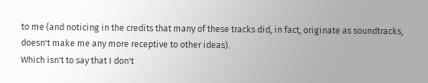to me (and noticing in the credits that many of these tracks did, in fact, originate as soundtracks, doesn't make me any more receptive to other ideas).
Which isn't to say that I don't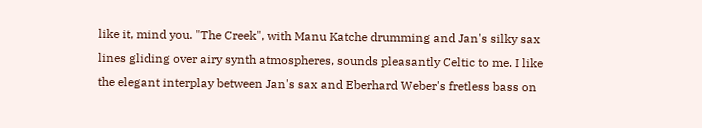like it, mind you. "The Creek", with Manu Katche drumming and Jan's silky sax lines gliding over airy synth atmospheres, sounds pleasantly Celtic to me. I like the elegant interplay between Jan's sax and Eberhard Weber's fretless bass on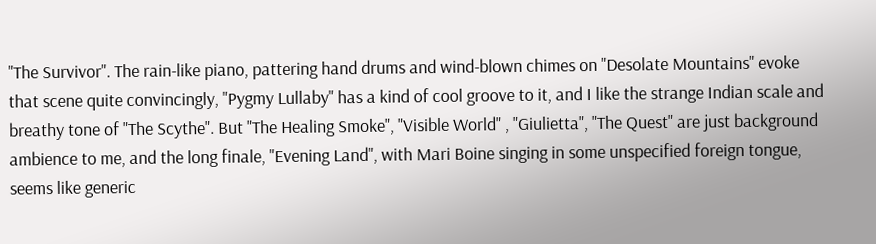"The Survivor". The rain-like piano, pattering hand drums and wind-blown chimes on "Desolate Mountains" evoke that scene quite convincingly, "Pygmy Lullaby" has a kind of cool groove to it, and I like the strange Indian scale and breathy tone of "The Scythe". But "The Healing Smoke", "Visible World" , "Giulietta", "The Quest" are just background ambience to me, and the long finale, "Evening Land", with Mari Boine singing in some unspecified foreign tongue, seems like generic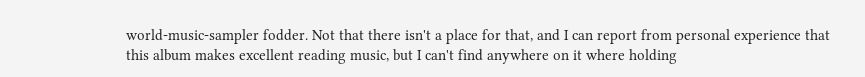world-music-sampler fodder. Not that there isn't a place for that, and I can report from personal experience that this album makes excellent reading music, but I can't find anywhere on it where holding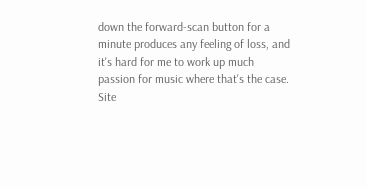down the forward-scan button for a minute produces any feeling of loss, and it's hard for me to work up much passion for music where that's the case.
Site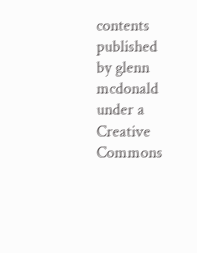contents published by glenn mcdonald under a Creative Commons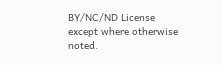BY/NC/ND License except where otherwise noted.